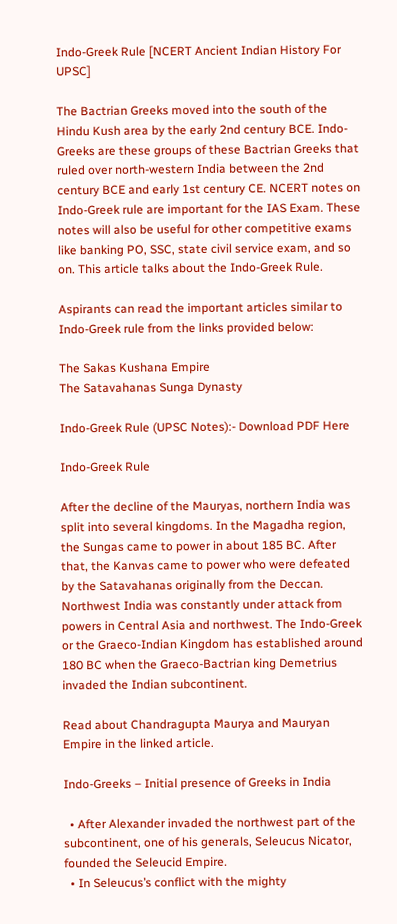Indo-Greek Rule [NCERT Ancient Indian History For UPSC]

The Bactrian Greeks moved into the south of the Hindu Kush area by the early 2nd century BCE. Indo-Greeks are these groups of these Bactrian Greeks that ruled over north-western India between the 2nd century BCE and early 1st century CE. NCERT notes on Indo-Greek rule are important for the IAS Exam. These notes will also be useful for other competitive exams like banking PO, SSC, state civil service exam, and so on. This article talks about the Indo-Greek Rule.

Aspirants can read the important articles similar to Indo-Greek rule from the links provided below:

The Sakas Kushana Empire
The Satavahanas Sunga Dynasty

Indo-Greek Rule (UPSC Notes):- Download PDF Here

Indo-Greek Rule

After the decline of the Mauryas, northern India was split into several kingdoms. In the Magadha region, the Sungas came to power in about 185 BC. After that, the Kanvas came to power who were defeated by the Satavahanas originally from the Deccan. Northwest India was constantly under attack from powers in Central Asia and northwest. The Indo-Greek or the Graeco-Indian Kingdom has established around 180 BC when the Graeco-Bactrian king Demetrius invaded the Indian subcontinent.

Read about Chandragupta Maurya and Mauryan Empire in the linked article.

Indo-Greeks – Initial presence of Greeks in India

  • After Alexander invaded the northwest part of the subcontinent, one of his generals, Seleucus Nicator, founded the Seleucid Empire.
  • In Seleucus’s conflict with the mighty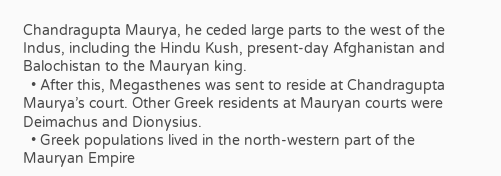Chandragupta Maurya, he ceded large parts to the west of the Indus, including the Hindu Kush, present-day Afghanistan and Balochistan to the Mauryan king.
  • After this, Megasthenes was sent to reside at Chandragupta Maurya’s court. Other Greek residents at Mauryan courts were Deimachus and Dionysius.
  • Greek populations lived in the north-western part of the Mauryan Empire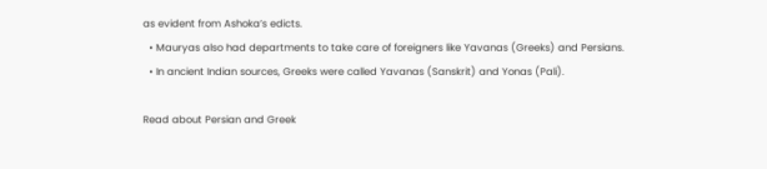as evident from Ashoka’s edicts.
  • Mauryas also had departments to take care of foreigners like Yavanas (Greeks) and Persians.
  • In ancient Indian sources, Greeks were called Yavanas (Sanskrit) and Yonas (Pali).

Read about Persian and Greek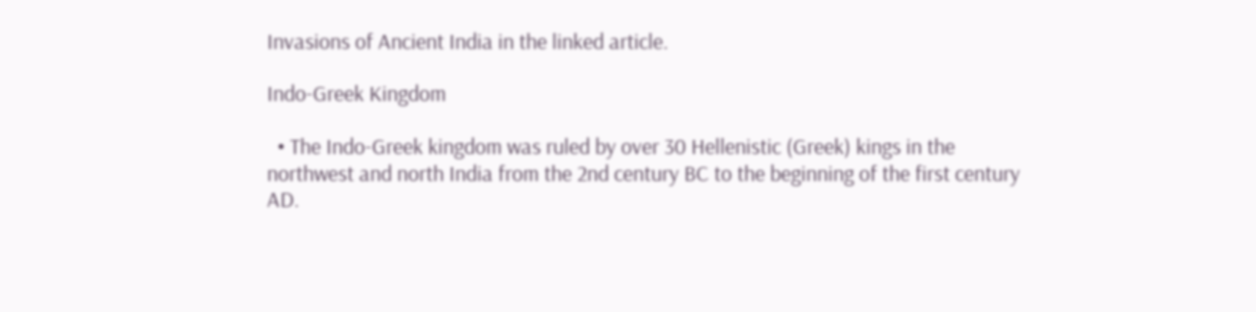Invasions of Ancient India in the linked article.

Indo-Greek Kingdom

  • The Indo-Greek kingdom was ruled by over 30 Hellenistic (Greek) kings in the northwest and north India from the 2nd century BC to the beginning of the first century AD.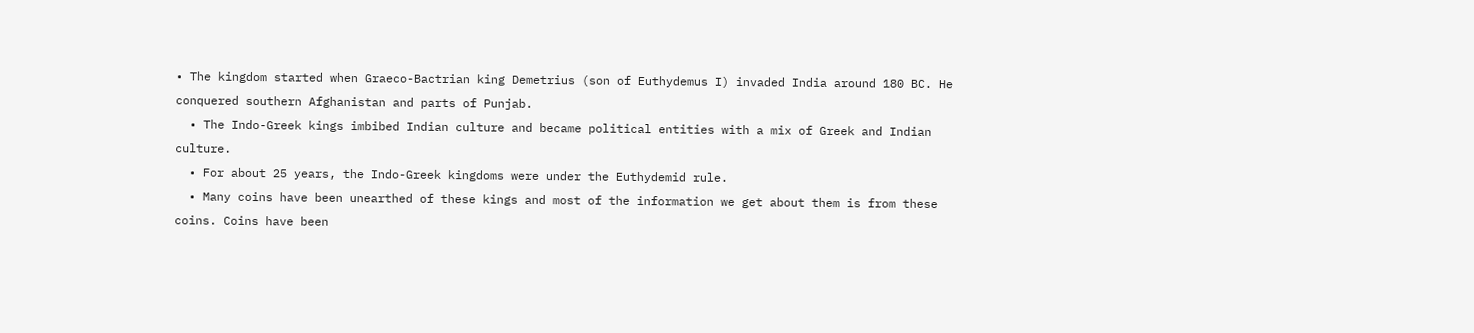• The kingdom started when Graeco-Bactrian king Demetrius (son of Euthydemus I) invaded India around 180 BC. He conquered southern Afghanistan and parts of Punjab.
  • The Indo-Greek kings imbibed Indian culture and became political entities with a mix of Greek and Indian culture.
  • For about 25 years, the Indo-Greek kingdoms were under the Euthydemid rule.
  • Many coins have been unearthed of these kings and most of the information we get about them is from these coins. Coins have been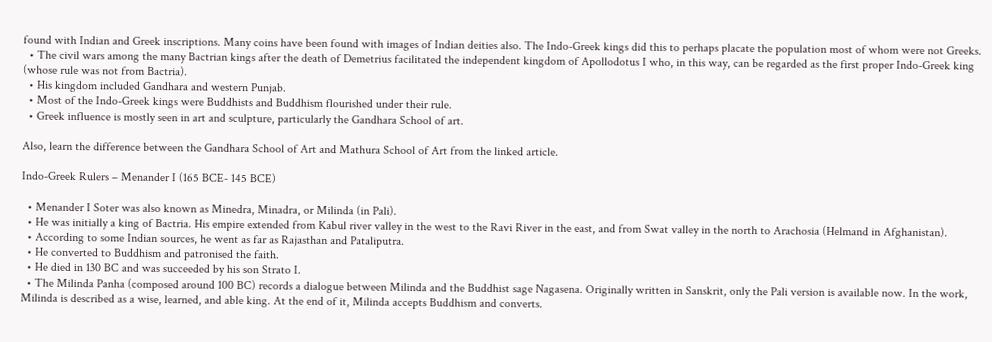found with Indian and Greek inscriptions. Many coins have been found with images of Indian deities also. The Indo-Greek kings did this to perhaps placate the population most of whom were not Greeks.
  • The civil wars among the many Bactrian kings after the death of Demetrius facilitated the independent kingdom of Apollodotus I who, in this way, can be regarded as the first proper Indo-Greek king (whose rule was not from Bactria).
  • His kingdom included Gandhara and western Punjab.
  • Most of the Indo-Greek kings were Buddhists and Buddhism flourished under their rule.
  • Greek influence is mostly seen in art and sculpture, particularly the Gandhara School of art.

Also, learn the difference between the Gandhara School of Art and Mathura School of Art from the linked article.

Indo-Greek Rulers – Menander I (165 BCE- 145 BCE)

  • Menander I Soter was also known as Minedra, Minadra, or Milinda (in Pali).
  • He was initially a king of Bactria. His empire extended from Kabul river valley in the west to the Ravi River in the east, and from Swat valley in the north to Arachosia (Helmand in Afghanistan).
  • According to some Indian sources, he went as far as Rajasthan and Pataliputra.
  • He converted to Buddhism and patronised the faith.
  • He died in 130 BC and was succeeded by his son Strato I.
  • The Milinda Panha (composed around 100 BC) records a dialogue between Milinda and the Buddhist sage Nagasena. Originally written in Sanskrit, only the Pali version is available now. In the work, Milinda is described as a wise, learned, and able king. At the end of it, Milinda accepts Buddhism and converts.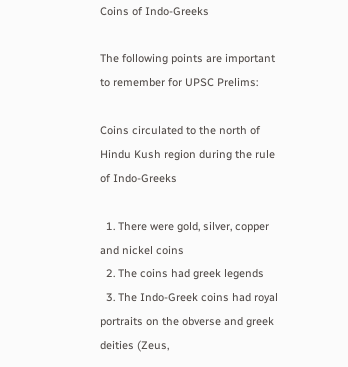Coins of Indo-Greeks

The following points are important to remember for UPSC Prelims:

Coins circulated to the north of Hindu Kush region during the rule of Indo-Greeks

  1. There were gold, silver, copper and nickel coins
  2. The coins had greek legends
  3. The Indo-Greek coins had royal portraits on the obverse and greek deities (Zeus,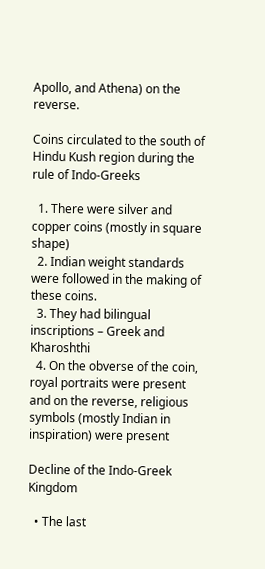Apollo, and Athena) on the reverse.

Coins circulated to the south of Hindu Kush region during the rule of Indo-Greeks

  1. There were silver and copper coins (mostly in square shape)
  2. Indian weight standards were followed in the making of these coins.
  3. They had bilingual inscriptions – Greek and Kharoshthi
  4. On the obverse of the coin, royal portraits were present and on the reverse, religious symbols (mostly Indian in inspiration) were present

Decline of the Indo-Greek Kingdom

  • The last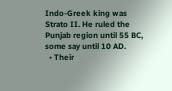Indo-Greek king was Strato II. He ruled the Punjab region until 55 BC, some say until 10 AD.
  • Their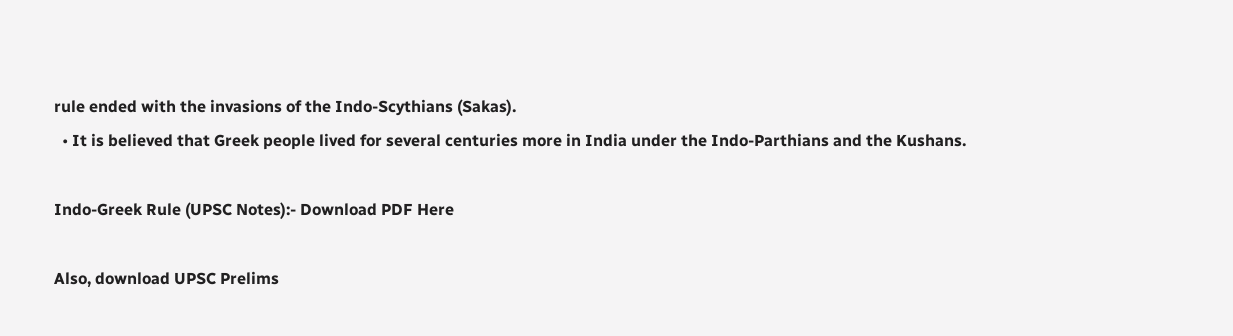rule ended with the invasions of the Indo-Scythians (Sakas).
  • It is believed that Greek people lived for several centuries more in India under the Indo-Parthians and the Kushans.

Indo-Greek Rule (UPSC Notes):- Download PDF Here

Also, download UPSC Prelims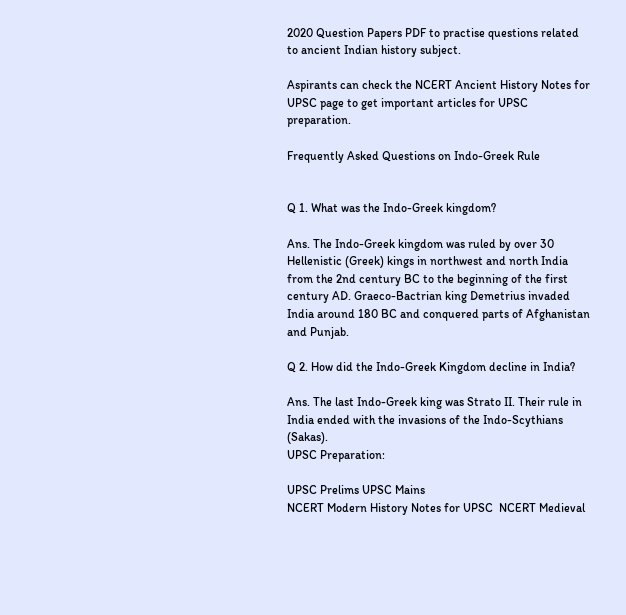2020 Question Papers PDF to practise questions related to ancient Indian history subject.

Aspirants can check the NCERT Ancient History Notes for UPSC page to get important articles for UPSC preparation.

Frequently Asked Questions on Indo-Greek Rule


Q 1. What was the Indo-Greek kingdom?

Ans. The Indo-Greek kingdom was ruled by over 30 Hellenistic (Greek) kings in northwest and north India from the 2nd century BC to the beginning of the first century AD. Graeco-Bactrian king Demetrius invaded India around 180 BC and conquered parts of Afghanistan and Punjab.

Q 2. How did the Indo-Greek Kingdom decline in India?

Ans. The last Indo-Greek king was Strato II. Their rule in India ended with the invasions of the Indo-Scythians (Sakas).
UPSC Preparation:

UPSC Prelims UPSC Mains
NCERT Modern History Notes for UPSC  NCERT Medieval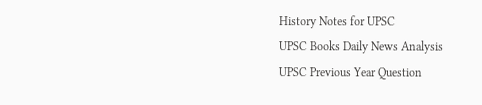History Notes for UPSC
UPSC Books Daily News Analysis
UPSC Previous Year Question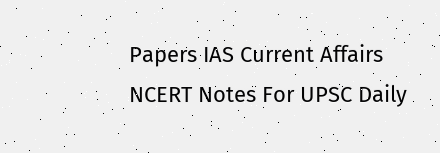Papers IAS Current Affairs
NCERT Notes For UPSC Daily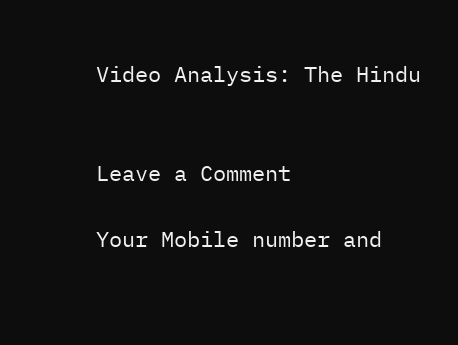Video Analysis: The Hindu


Leave a Comment

Your Mobile number and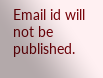Email id will not be published.